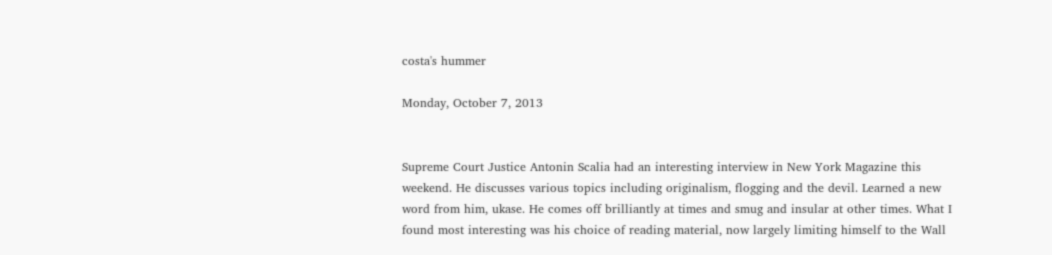costa's hummer

Monday, October 7, 2013


Supreme Court Justice Antonin Scalia had an interesting interview in New York Magazine this weekend. He discusses various topics including originalism, flogging and the devil. Learned a new word from him, ukase. He comes off brilliantly at times and smug and insular at other times. What I found most interesting was his choice of reading material, now largely limiting himself to the Wall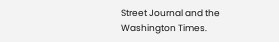Street Journal and the Washington Times.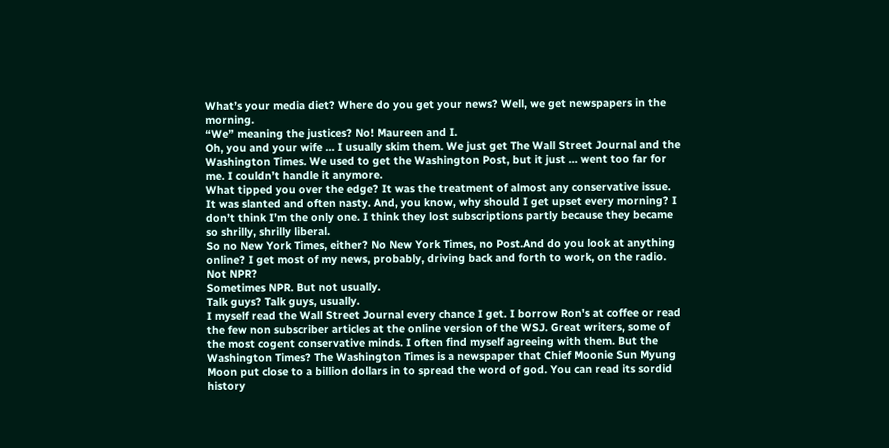What’s your media diet? Where do you get your news? Well, we get newspapers in the morning.
“We” meaning the justices? No! Maureen and I.
Oh, you and your wife … I usually skim them. We just get The Wall Street Journal and the Washington Times. We used to get the Washington Post, but it just … went too far for me. I couldn’t handle it anymore.
What tipped you over the edge? It was the treatment of almost any conservative issue. It was slanted and often nasty. And, you know, why should I get upset every morning? I don’t think I’m the only one. I think they lost subscriptions partly because they became so shrilly, shrilly liberal.
So no New York Times, either? No New York Times, no Post.And do you look at anything online? I get most of my news, probably, driving back and forth to work, on the radio.
Not NPR?
Sometimes NPR. But not usually.
Talk guys? Talk guys, usually.
I myself read the Wall Street Journal every chance I get. I borrow Ron's at coffee or read the few non subscriber articles at the online version of the WSJ. Great writers, some of the most cogent conservative minds. I often find myself agreeing with them. But the Washington Times? The Washington Times is a newspaper that Chief Moonie Sun Myung Moon put close to a billion dollars in to spread the word of god. You can read its sordid history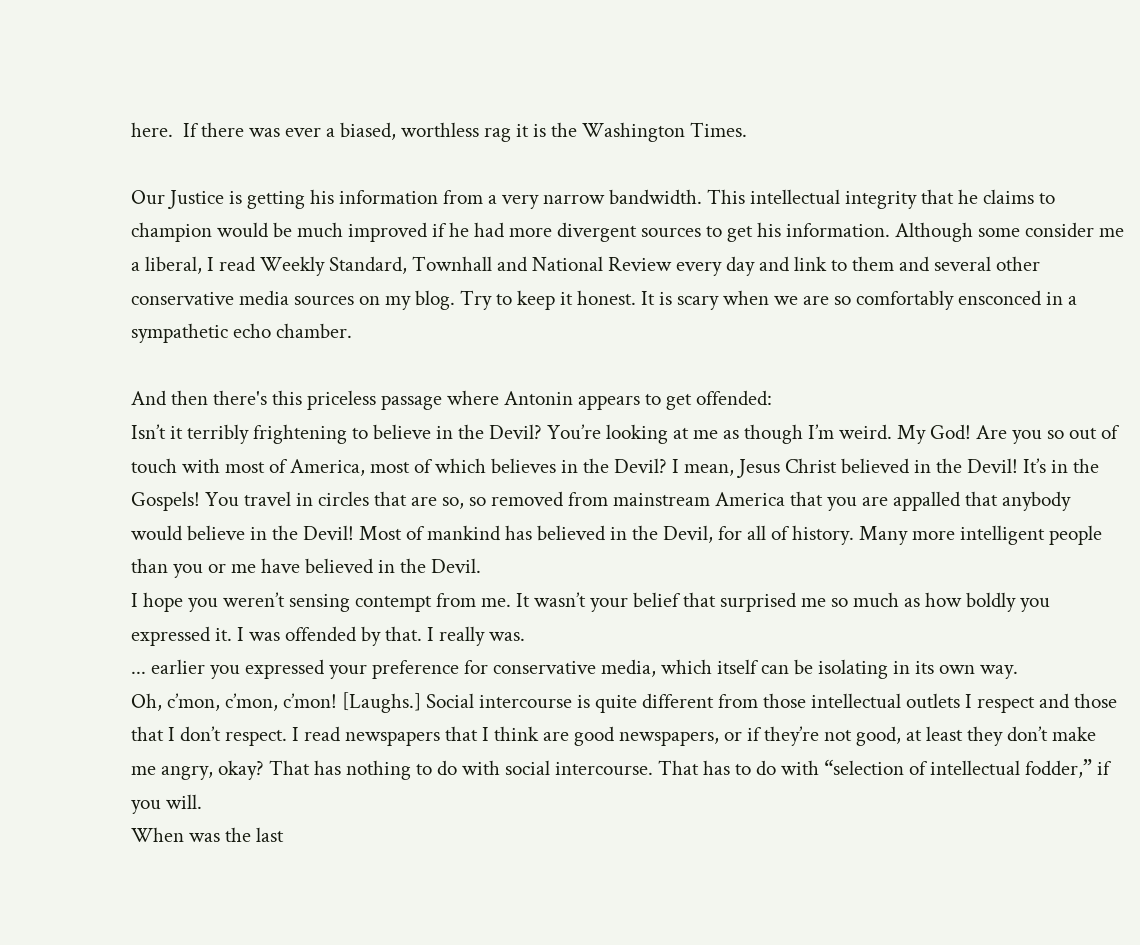here.  If there was ever a biased, worthless rag it is the Washington Times.

Our Justice is getting his information from a very narrow bandwidth. This intellectual integrity that he claims to champion would be much improved if he had more divergent sources to get his information. Although some consider me a liberal, I read Weekly Standard, Townhall and National Review every day and link to them and several other conservative media sources on my blog. Try to keep it honest. It is scary when we are so comfortably ensconced in a sympathetic echo chamber.

And then there's this priceless passage where Antonin appears to get offended:
Isn’t it terribly frightening to believe in the Devil? You’re looking at me as though I’m weird. My God! Are you so out of touch with most of America, most of which believes in the Devil? I mean, Jesus Christ believed in the Devil! It’s in the Gospels! You travel in circles that are so, so removed from mainstream America that you are appalled that anybody would believe in the Devil! Most of mankind has believed in the Devil, for all of history. Many more intelligent people than you or me have believed in the Devil.
I hope you weren’t sensing contempt from me. It wasn’t your belief that surprised me so much as how boldly you expressed it. I was offended by that. I really was.
... earlier you expressed your preference for conservative media, which itself can be isolating in its own way.
Oh, c’mon, c’mon, c’mon! [Laughs.] Social intercourse is quite different from those intellectual outlets I respect and those that I don’t respect. I read newspapers that I think are good newspapers, or if they’re not good, at least they don’t make me angry, okay? That has nothing to do with social intercourse. That has to do with “selection of intellectual fodder,” if you will.
When was the last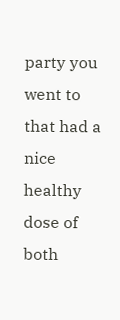party you went to that had a nice healthy dose of both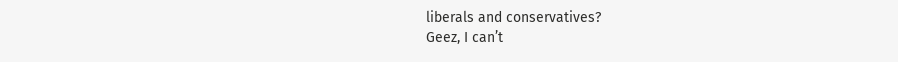liberals and conservatives?
Geez, I can’t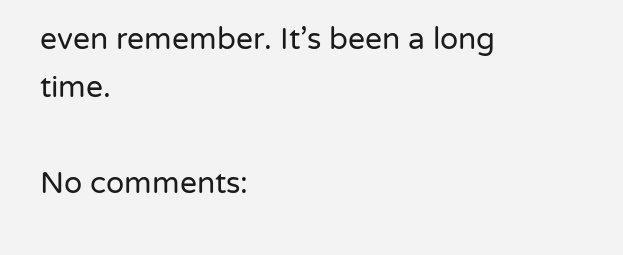even remember. It’s been a long time.

No comments: